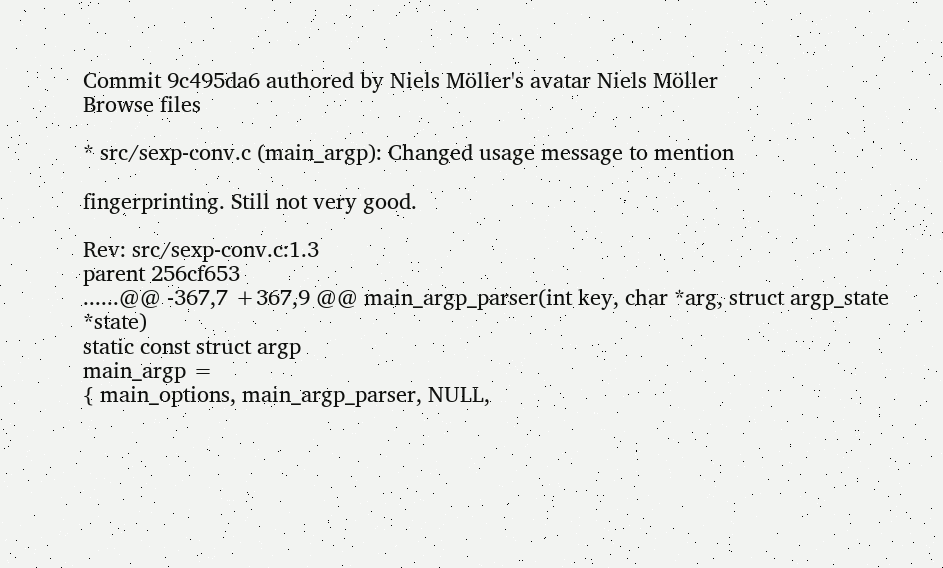Commit 9c495da6 authored by Niels Möller's avatar Niels Möller
Browse files

* src/sexp-conv.c (main_argp): Changed usage message to mention

fingerprinting. Still not very good.

Rev: src/sexp-conv.c:1.3
parent 256cf653
......@@ -367,7 +367,9 @@ main_argp_parser(int key, char *arg, struct argp_state *state)
static const struct argp
main_argp =
{ main_options, main_argp_parser, NULL,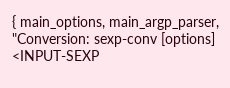{ main_options, main_argp_parser,
"Conversion: sexp-conv [options] <INPUT-SEXP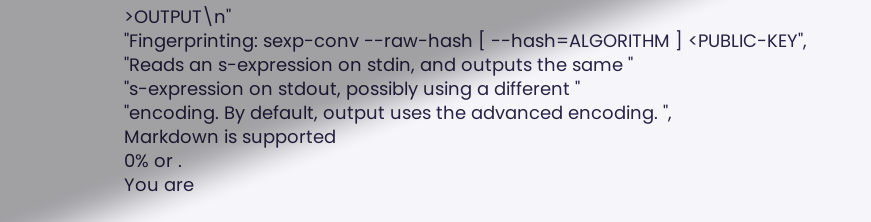>OUTPUT\n"
"Fingerprinting: sexp-conv --raw-hash [ --hash=ALGORITHM ] <PUBLIC-KEY",
"Reads an s-expression on stdin, and outputs the same "
"s-expression on stdout, possibly using a different "
"encoding. By default, output uses the advanced encoding. ",
Markdown is supported
0% or .
You are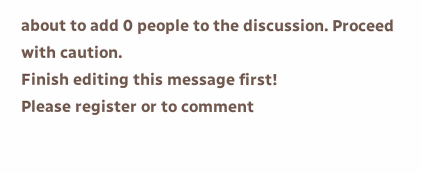about to add 0 people to the discussion. Proceed with caution.
Finish editing this message first!
Please register or to comment